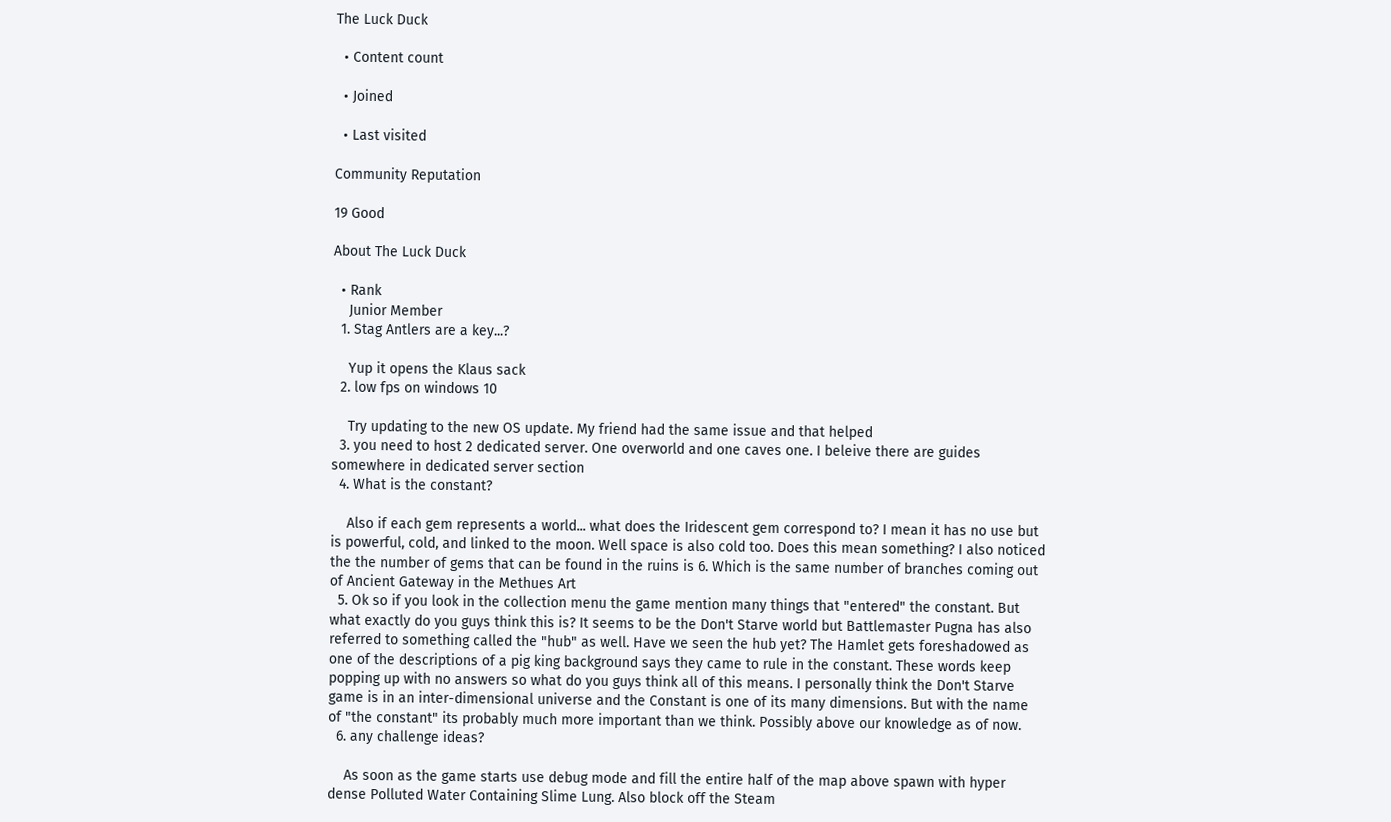The Luck Duck

  • Content count

  • Joined

  • Last visited

Community Reputation

19 Good

About The Luck Duck

  • Rank
    Junior Member
  1. Stag Antlers are a key...?

    Yup it opens the Klaus sack
  2. low fps on windows 10

    Try updating to the new OS update. My friend had the same issue and that helped
  3. you need to host 2 dedicated server. One overworld and one caves one. I beleive there are guides somewhere in dedicated server section
  4. What is the constant?

    Also if each gem represents a world... what does the Iridescent gem correspond to? I mean it has no use but is powerful, cold, and linked to the moon. Well space is also cold too. Does this mean something? I also noticed the the number of gems that can be found in the ruins is 6. Which is the same number of branches coming out of Ancient Gateway in the Methues Art
  5. Ok so if you look in the collection menu the game mention many things that "entered" the constant. But what exactly do you guys think this is? It seems to be the Don't Starve world but Battlemaster Pugna has also referred to something called the "hub" as well. Have we seen the hub yet? The Hamlet gets foreshadowed as one of the descriptions of a pig king background says they came to rule in the constant. These words keep popping up with no answers so what do you guys think all of this means. I personally think the Don't Starve game is in an inter-dimensional universe and the Constant is one of its many dimensions. But with the name of "the constant" its probably much more important than we think. Possibly above our knowledge as of now.
  6. any challenge ideas?

    As soon as the game starts use debug mode and fill the entire half of the map above spawn with hyper dense Polluted Water Containing Slime Lung. Also block off the Steam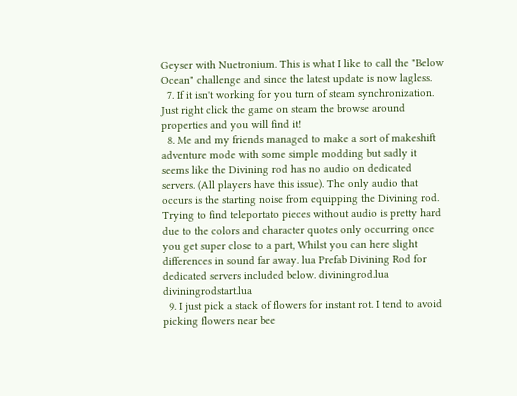Geyser with Nuetronium. This is what I like to call the "Below Ocean" challenge and since the latest update is now lagless.
  7. If it isn't working for you turn of steam synchronization. Just right click the game on steam the browse around properties and you will find it!
  8. Me and my friends managed to make a sort of makeshift adventure mode with some simple modding but sadly it seems like the Divining rod has no audio on dedicated servers. (All players have this issue). The only audio that occurs is the starting noise from equipping the Divining rod. Trying to find teleportato pieces without audio is pretty hard due to the colors and character quotes only occurring once you get super close to a part, Whilst you can here slight differences in sound far away. lua Prefab Divining Rod for dedicated servers included below. diviningrod.lua diviningrodstart.lua
  9. I just pick a stack of flowers for instant rot. I tend to avoid picking flowers near bee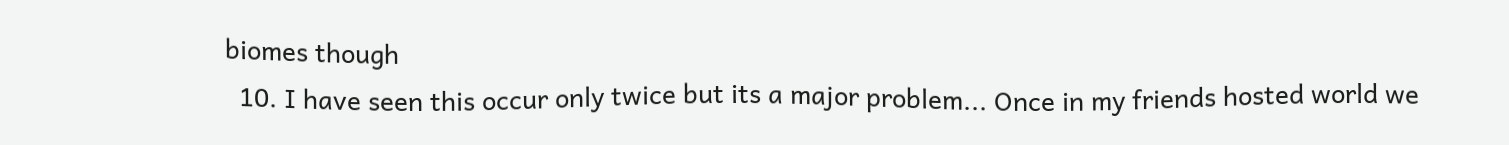biomes though
  10. I have seen this occur only twice but its a major problem... Once in my friends hosted world we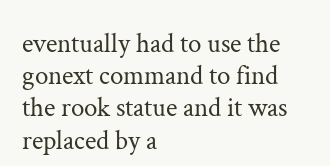eventually had to use the gonext command to find the rook statue and it was replaced by a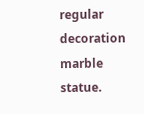regular decoration marble statue.